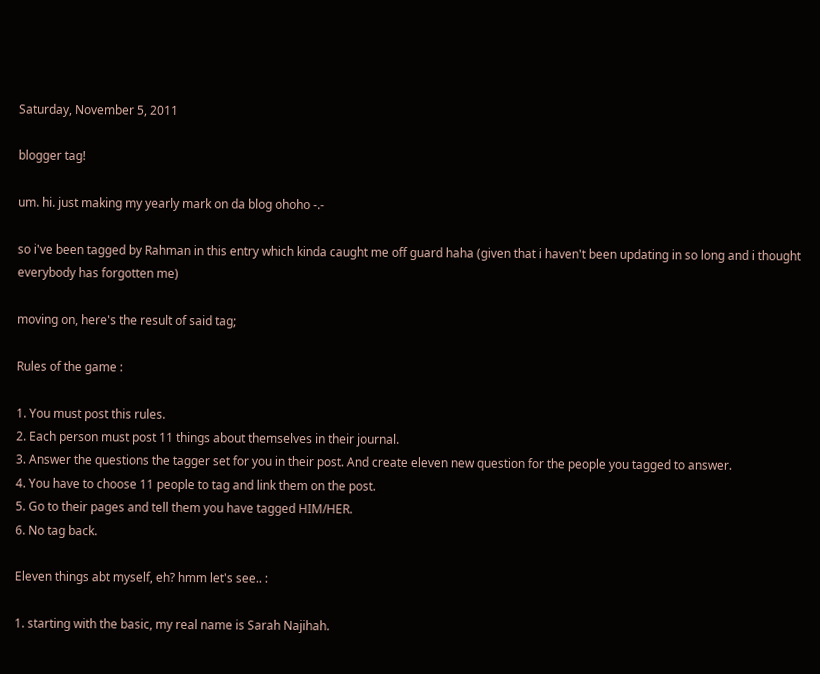Saturday, November 5, 2011

blogger tag!

um. hi. just making my yearly mark on da blog ohoho -.-

so i've been tagged by Rahman in this entry which kinda caught me off guard haha (given that i haven't been updating in so long and i thought everybody has forgotten me)

moving on, here's the result of said tag;

Rules of the game :

1. You must post this rules.
2. Each person must post 11 things about themselves in their journal.
3. Answer the questions the tagger set for you in their post. And create eleven new question for the people you tagged to answer.
4. You have to choose 11 people to tag and link them on the post.
5. Go to their pages and tell them you have tagged HIM/HER.
6. No tag back.

Eleven things abt myself, eh? hmm let's see.. :

1. starting with the basic, my real name is Sarah Najihah.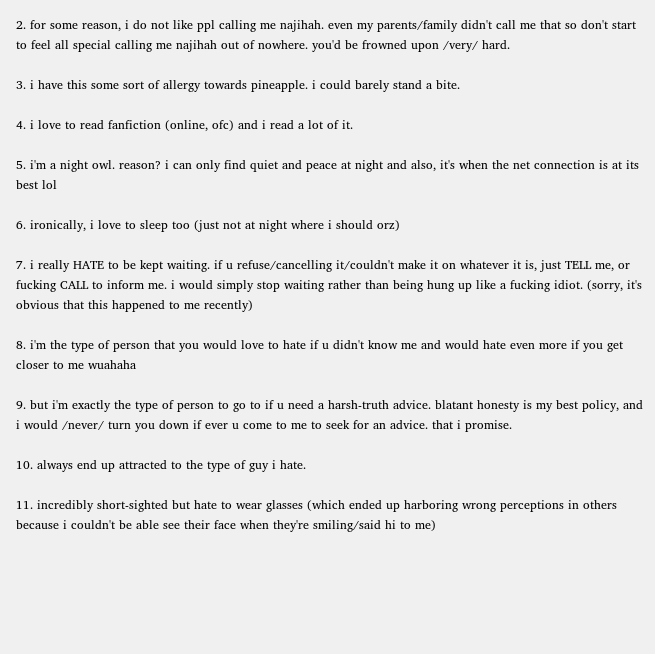2. for some reason, i do not like ppl calling me najihah. even my parents/family didn't call me that so don't start to feel all special calling me najihah out of nowhere. you'd be frowned upon /very/ hard.

3. i have this some sort of allergy towards pineapple. i could barely stand a bite.

4. i love to read fanfiction (online, ofc) and i read a lot of it.

5. i'm a night owl. reason? i can only find quiet and peace at night and also, it's when the net connection is at its best lol

6. ironically, i love to sleep too (just not at night where i should orz)

7. i really HATE to be kept waiting. if u refuse/cancelling it/couldn't make it on whatever it is, just TELL me, or fucking CALL to inform me. i would simply stop waiting rather than being hung up like a fucking idiot. (sorry, it's obvious that this happened to me recently)

8. i'm the type of person that you would love to hate if u didn't know me and would hate even more if you get closer to me wuahaha

9. but i'm exactly the type of person to go to if u need a harsh-truth advice. blatant honesty is my best policy, and i would /never/ turn you down if ever u come to me to seek for an advice. that i promise.

10. always end up attracted to the type of guy i hate.

11. incredibly short-sighted but hate to wear glasses (which ended up harboring wrong perceptions in others because i couldn't be able see their face when they're smiling/said hi to me)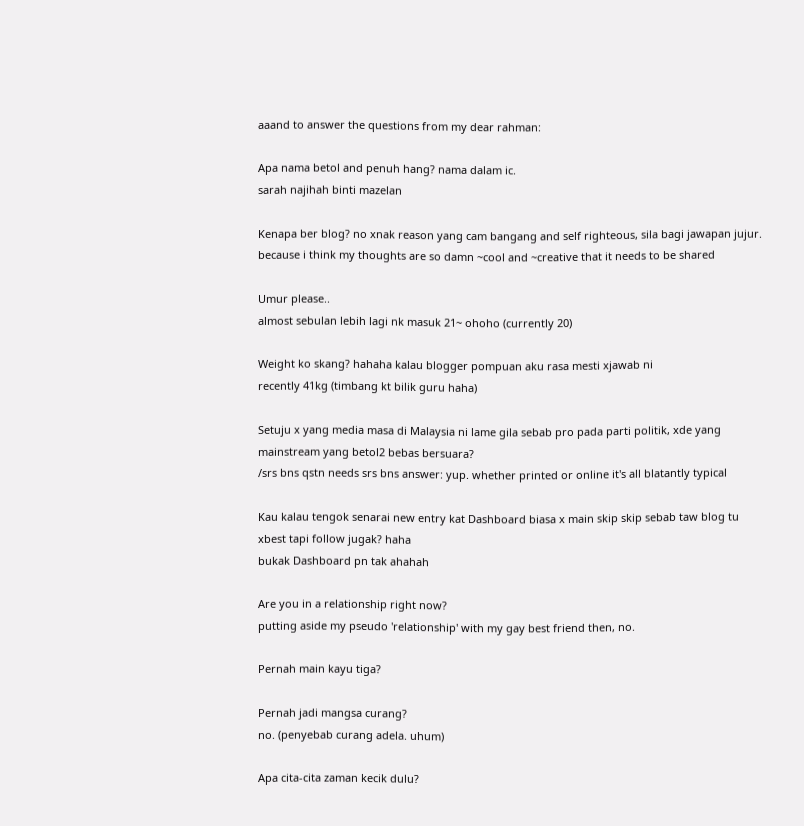aaand to answer the questions from my dear rahman:

Apa nama betol and penuh hang? nama dalam ic.
sarah najihah binti mazelan

Kenapa ber blog? no xnak reason yang cam bangang and self righteous, sila bagi jawapan jujur.
because i think my thoughts are so damn ~cool and ~creative that it needs to be shared

Umur please..
almost sebulan lebih lagi nk masuk 21~ ohoho (currently 20)

Weight ko skang? hahaha kalau blogger pompuan aku rasa mesti xjawab ni
recently 41kg (timbang kt bilik guru haha)

Setuju x yang media masa di Malaysia ni lame gila sebab pro pada parti politik, xde yang mainstream yang betol2 bebas bersuara?
/srs bns qstn needs srs bns answer: yup. whether printed or online it's all blatantly typical

Kau kalau tengok senarai new entry kat Dashboard biasa x main skip skip sebab taw blog tu xbest tapi follow jugak? haha
bukak Dashboard pn tak ahahah

Are you in a relationship right now?
putting aside my pseudo 'relationship' with my gay best friend then, no.

Pernah main kayu tiga?

Pernah jadi mangsa curang?
no. (penyebab curang adela. uhum)

Apa cita-cita zaman kecik dulu?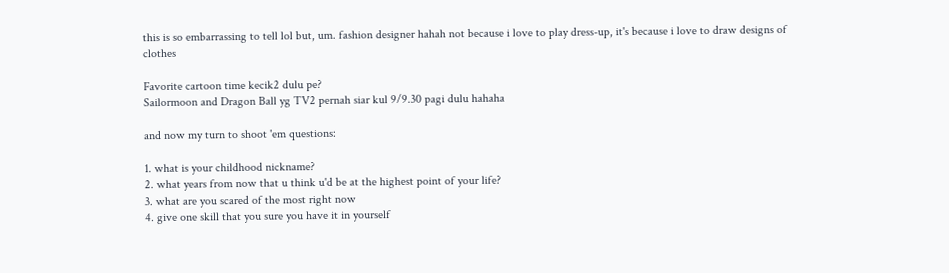this is so embarrassing to tell lol but, um. fashion designer hahah not because i love to play dress-up, it's because i love to draw designs of clothes

Favorite cartoon time kecik2 dulu pe?
Sailormoon and Dragon Ball yg TV2 pernah siar kul 9/9.30 pagi dulu hahaha

and now my turn to shoot 'em questions:

1. what is your childhood nickname?
2. what years from now that u think u'd be at the highest point of your life?
3. what are you scared of the most right now
4. give one skill that you sure you have it in yourself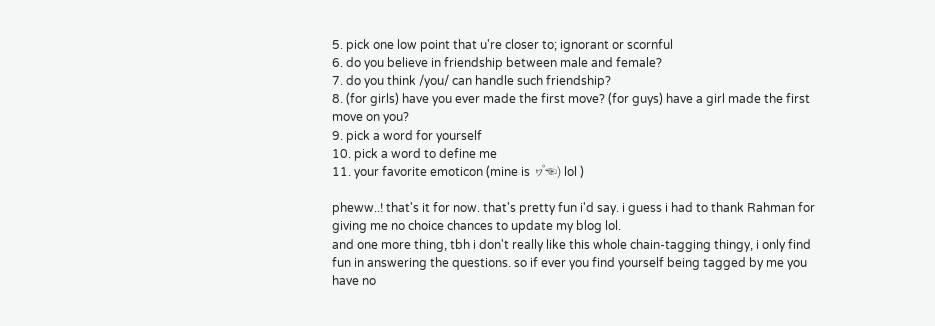5. pick one low point that u're closer to; ignorant or scornful
6. do you believe in friendship between male and female?
7. do you think /you/ can handle such friendship?
8. (for girls) have you ever made the first move? (for guys) have a girl made the first move on you?
9. pick a word for yourself
10. pick a word to define me
11. your favorite emoticon (mine is ヮ゚☜) lol )

pheww..! that's it for now. that's pretty fun i'd say. i guess i had to thank Rahman for giving me no choice chances to update my blog lol.
and one more thing, tbh i don't really like this whole chain-tagging thingy, i only find fun in answering the questions. so if ever you find yourself being tagged by me you have no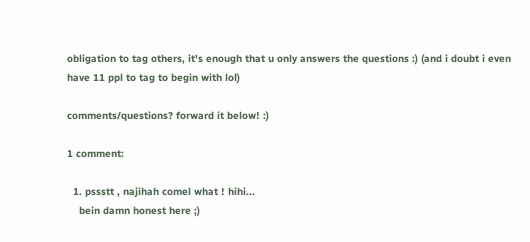obligation to tag others, it's enough that u only answers the questions :) (and i doubt i even have 11 ppl to tag to begin with lol)

comments/questions? forward it below! :)

1 comment:

  1. pssstt , najihah comel what ! hihi...
    bein damn honest here ;)